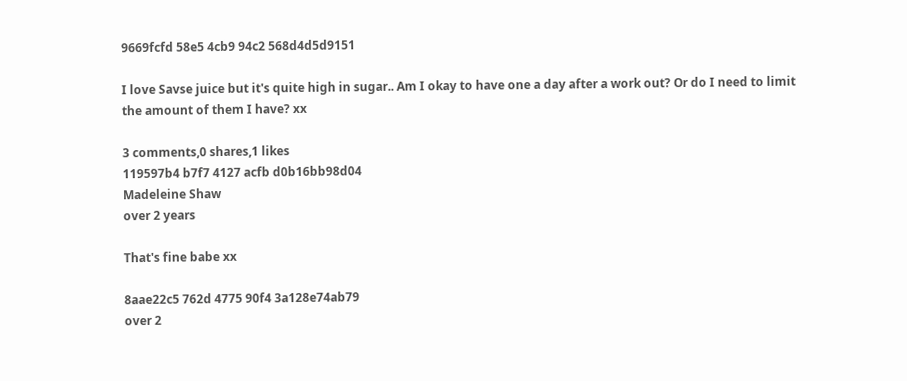9669fcfd 58e5 4cb9 94c2 568d4d5d9151

I love Savse juice but it's quite high in sugar.. Am I okay to have one a day after a work out? Or do I need to limit the amount of them I have? xx

3 comments,0 shares,1 likes
119597b4 b7f7 4127 acfb d0b16bb98d04
Madeleine Shaw
over 2 years

That's fine babe xx

8aae22c5 762d 4775 90f4 3a128e74ab79
over 2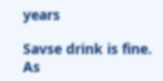years

Savse drink is fine. As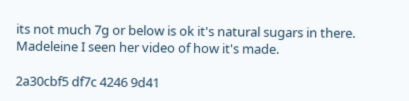its not much 7g or below is ok it's natural sugars in there. Madeleine I seen her video of how it's made.

2a30cbf5 df7c 4246 9d41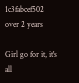1c3fabcef502
over 2 years

Girl go for it, it's all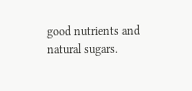good nutrients and natural sugars.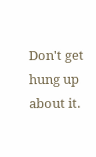Don't get hung up about it.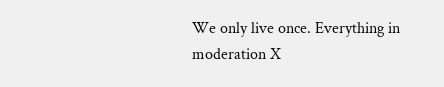We only live once. Everything in moderation X